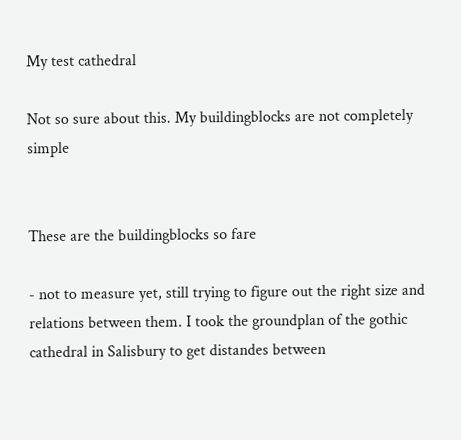My test cathedral

Not so sure about this. My buildingblocks are not completely simple


These are the buildingblocks so fare

- not to measure yet, still trying to figure out the right size and relations between them. I took the groundplan of the gothic cathedral in Salisbury to get distandes between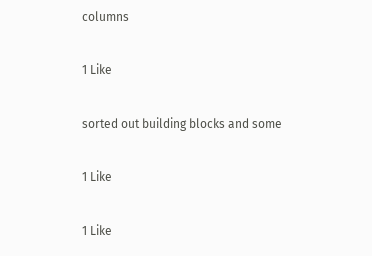columns

1 Like

sorted out building blocks and some

1 Like

1 Like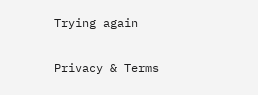Trying again

Privacy & Terms